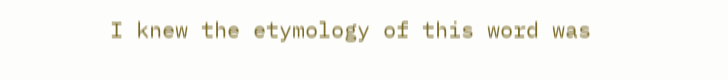I knew the etymology of this word was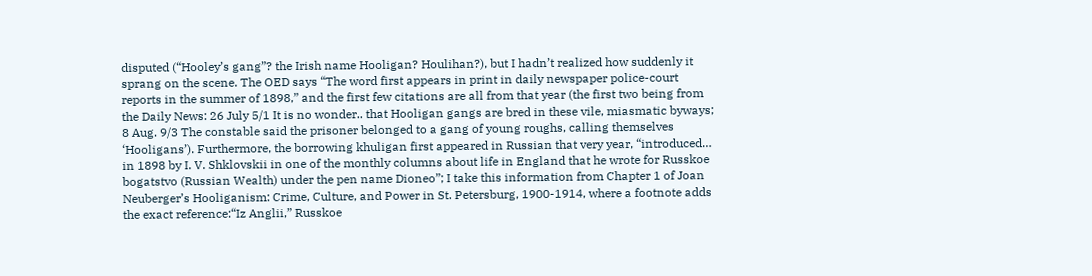disputed (“Hooley’s gang”? the Irish name Hooligan? Houlihan?), but I hadn’t realized how suddenly it sprang on the scene. The OED says “The word first appears in print in daily newspaper police-court reports in the summer of 1898,” and the first few citations are all from that year (the first two being from the Daily News: 26 July 5/1 It is no wonder.. that Hooligan gangs are bred in these vile, miasmatic byways; 8 Aug. 9/3 The constable said the prisoner belonged to a gang of young roughs, calling themselves ‘Hooligans’). Furthermore, the borrowing khuligan first appeared in Russian that very year, “introduced… in 1898 by I. V. Shklovskii in one of the monthly columns about life in England that he wrote for Russkoe bogatstvo (Russian Wealth) under the pen name Dioneo”; I take this information from Chapter 1 of Joan Neuberger’s Hooliganism: Crime, Culture, and Power in St. Petersburg, 1900-1914, where a footnote adds the exact reference:“Iz Anglii,” Russkoe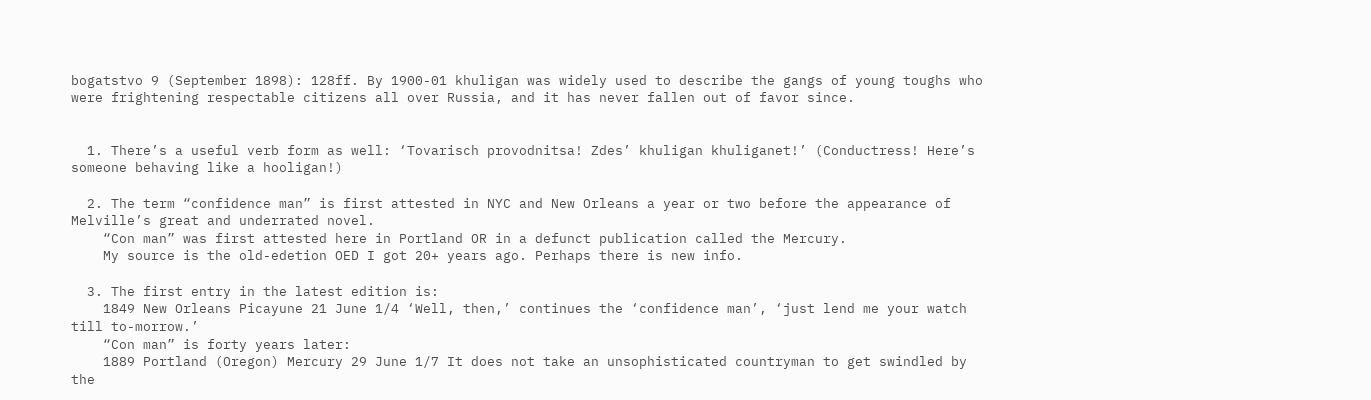bogatstvo 9 (September 1898): 128ff. By 1900-01 khuligan was widely used to describe the gangs of young toughs who were frightening respectable citizens all over Russia, and it has never fallen out of favor since.


  1. There’s a useful verb form as well: ‘Tovarisch provodnitsa! Zdes’ khuligan khuliganet!’ (Conductress! Here’s someone behaving like a hooligan!)

  2. The term “confidence man” is first attested in NYC and New Orleans a year or two before the appearance of Melville’s great and underrated novel.
    “Con man” was first attested here in Portland OR in a defunct publication called the Mercury.
    My source is the old-edetion OED I got 20+ years ago. Perhaps there is new info.

  3. The first entry in the latest edition is:
    1849 New Orleans Picayune 21 June 1/4 ‘Well, then,’ continues the ‘confidence man’, ‘just lend me your watch till to-morrow.’
    “Con man” is forty years later:
    1889 Portland (Oregon) Mercury 29 June 1/7 It does not take an unsophisticated countryman to get swindled by the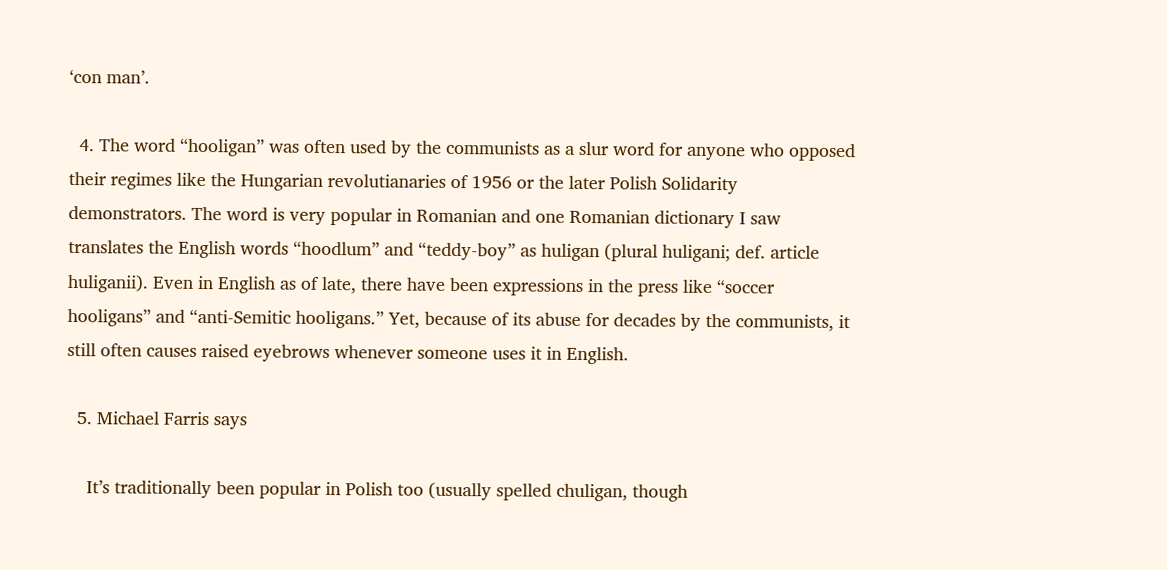‘con man’.

  4. The word “hooligan” was often used by the communists as a slur word for anyone who opposed their regimes like the Hungarian revolutianaries of 1956 or the later Polish Solidarity demonstrators. The word is very popular in Romanian and one Romanian dictionary I saw translates the English words “hoodlum” and “teddy-boy” as huligan (plural huligani; def. article huliganii). Even in English as of late, there have been expressions in the press like “soccer hooligans” and “anti-Semitic hooligans.” Yet, because of its abuse for decades by the communists, it still often causes raised eyebrows whenever someone uses it in English.

  5. Michael Farris says

    It’s traditionally been popular in Polish too (usually spelled chuligan, though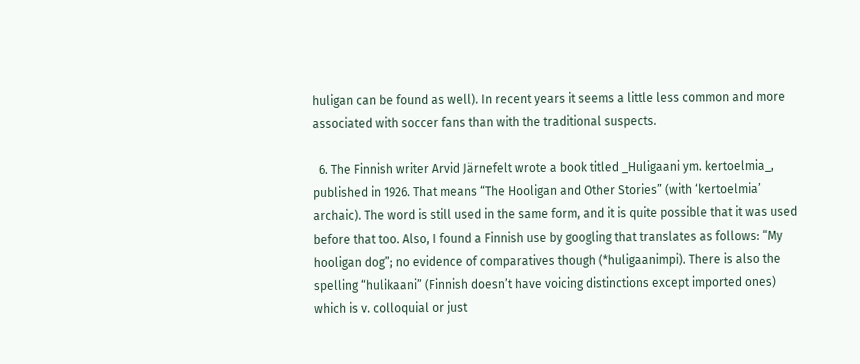huligan can be found as well). In recent years it seems a little less common and more associated with soccer fans than with the traditional suspects.

  6. The Finnish writer Arvid Järnefelt wrote a book titled _Huligaani ym. kertoelmia_, published in 1926. That means “The Hooligan and Other Stories” (with ‘kertoelmia’ archaic). The word is still used in the same form, and it is quite possible that it was used before that too. Also, I found a Finnish use by googling that translates as follows: “My hooligan dog”; no evidence of comparatives though (*huligaanimpi). There is also the spelling “hulikaani” (Finnish doesn’t have voicing distinctions except imported ones) which is v. colloquial or just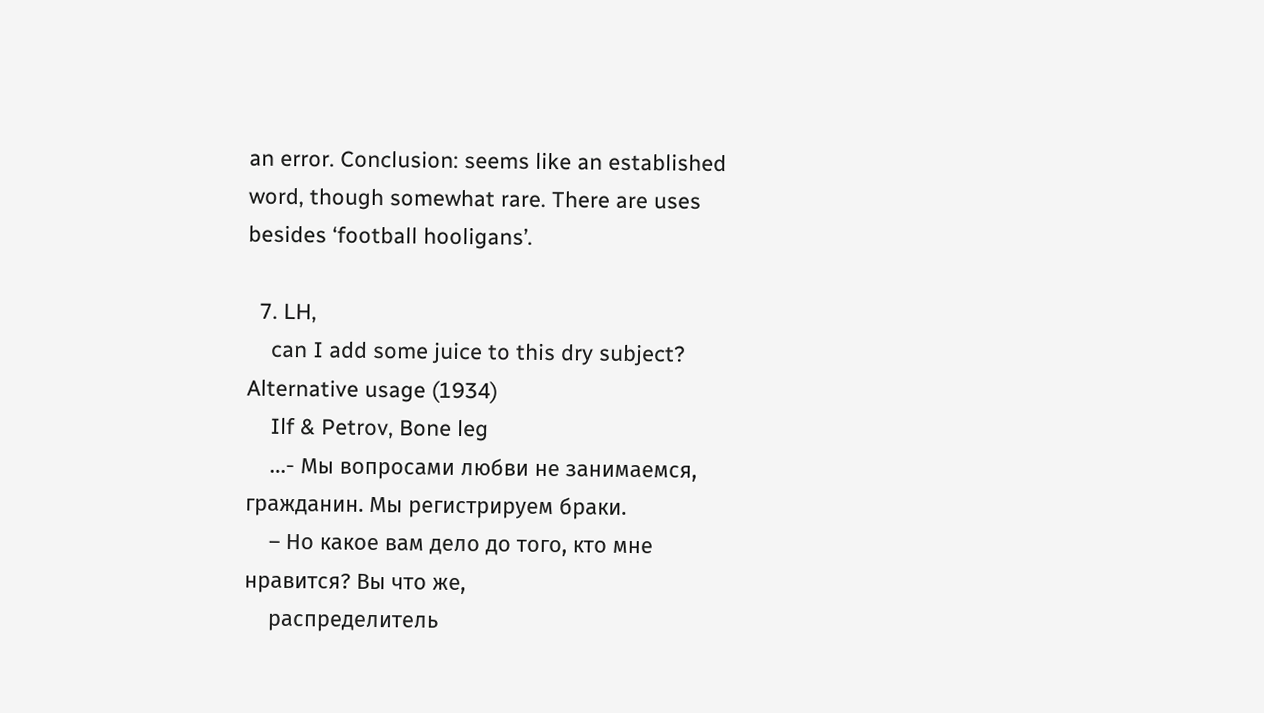an error. Conclusion: seems like an established word, though somewhat rare. There are uses besides ‘football hooligans’.

  7. LH,
    can I add some juice to this dry subject? Alternative usage (1934)
    Ilf & Petrov, Bone leg
    …- Мы вопросами любви не занимаемся, гражданин. Мы регистрируем браки.
    – Но какое вам дело до того, кто мне нравится? Вы что же,
    распределитель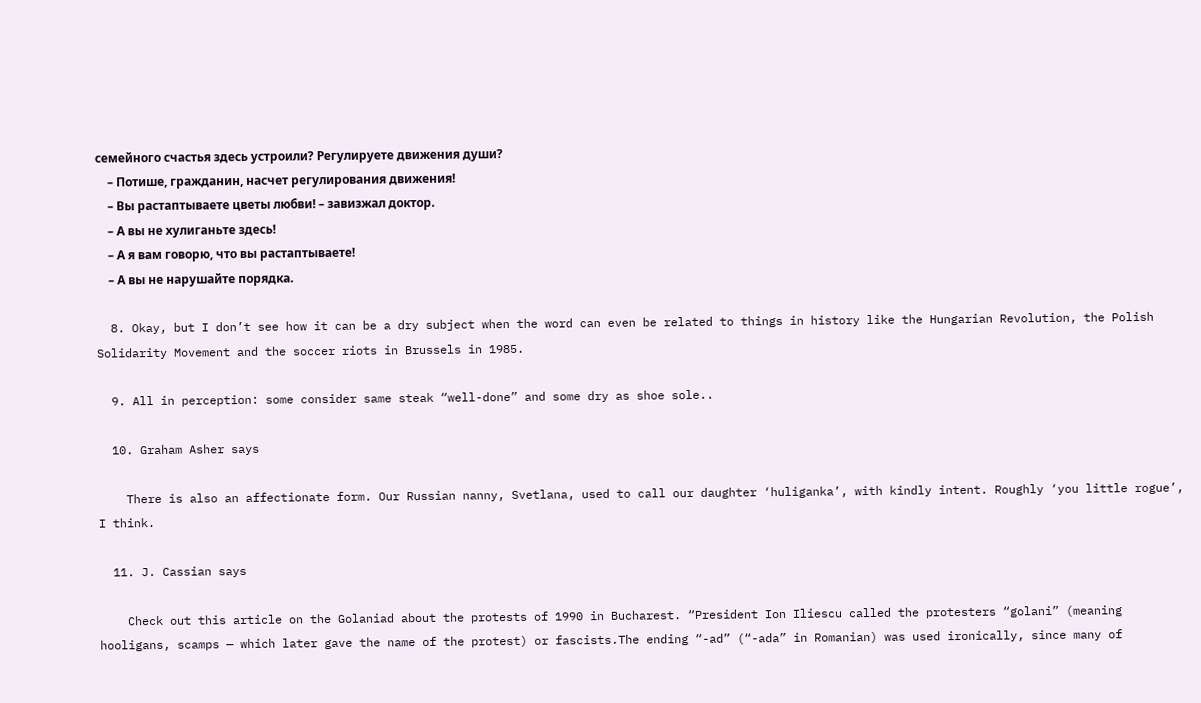семейного счастья здесь устроили? Регулируете движения души?
    – Потише, гражданин, насчет регулирования движения!
    – Вы растаптываете цветы любви! – завизжал доктор.
    – А вы не хулиганьте здесь!
    – А я вам говорю, что вы растаптываете!
    – А вы не нарушайте порядка.

  8. Okay, but I don’t see how it can be a dry subject when the word can even be related to things in history like the Hungarian Revolution, the Polish Solidarity Movement and the soccer riots in Brussels in 1985.

  9. All in perception: some consider same steak “well-done” and some dry as shoe sole..

  10. Graham Asher says

    There is also an affectionate form. Our Russian nanny, Svetlana, used to call our daughter ‘huliganka’, with kindly intent. Roughly ‘you little rogue’, I think.

  11. J. Cassian says

    Check out this article on the Golaniad about the protests of 1990 in Bucharest. “President Ion Iliescu called the protesters “golani” (meaning hooligans, scamps — which later gave the name of the protest) or fascists.The ending “-ad” (“-ada” in Romanian) was used ironically, since many of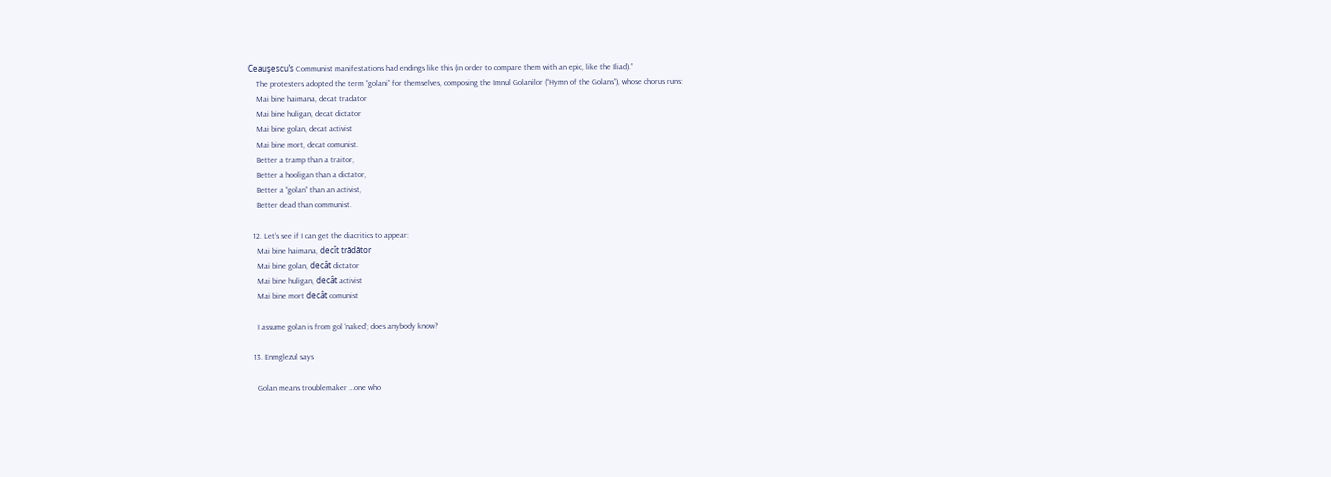Ceauşescu’s Communist manifestations had endings like this (in order to compare them with an epic, like the Iliad).”
    The protesters adopted the term “golani” for themselves, composing the Imnul Golanilor (“Hymn of the Golans”), whose chorus runs:
    Mai bine haimana, decat tradator
    Mai bine huligan, decat dictator
    Mai bine golan, decat activist
    Mai bine mort, decat comunist.
    Better a tramp than a traitor,
    Better a hooligan than a dictator,
    Better a “golan” than an activist,
    Better dead than communist.

  12. Let’s see if I can get the diacritics to appear:
    Mai bine haimana, decît trădător
    Mai bine golan, decât dictator
    Mai bine huligan, decât activist
    Mai bine mort decât comunist

    I assume golan is from gol ‘naked’; does anybody know?

  13. Enmglezul says

    Golan means troublemaker …one who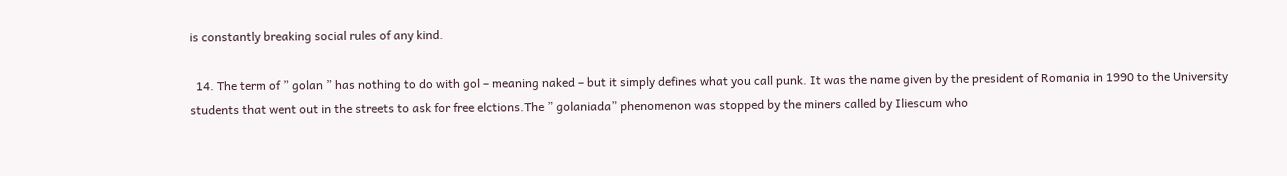is constantly breaking social rules of any kind.

  14. The term of ” golan ” has nothing to do with gol – meaning naked – but it simply defines what you call punk. It was the name given by the president of Romania in 1990 to the University students that went out in the streets to ask for free elctions.The ” golaniada” phenomenon was stopped by the miners called by Iliescum who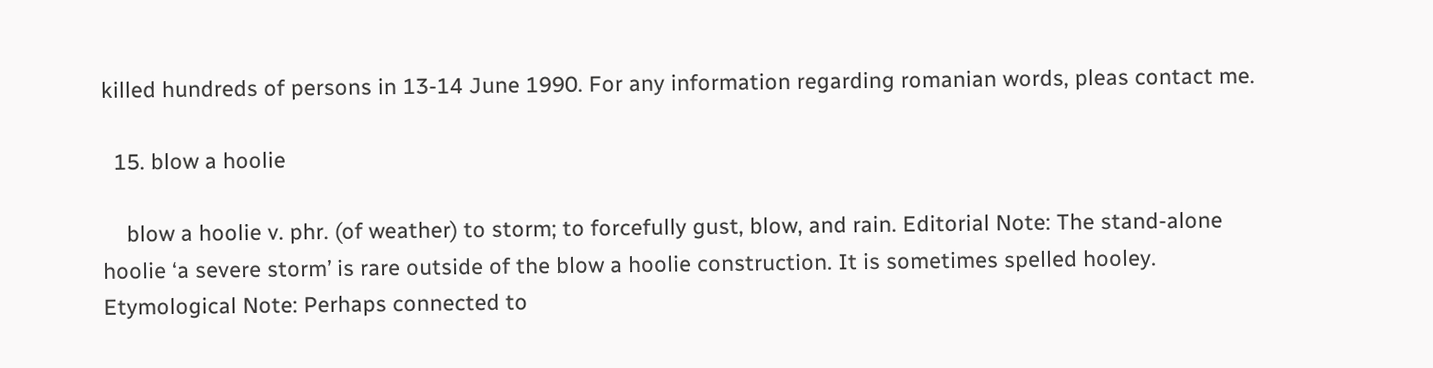killed hundreds of persons in 13-14 June 1990. For any information regarding romanian words, pleas contact me.

  15. blow a hoolie

    blow a hoolie v. phr. (of weather) to storm; to forcefully gust, blow, and rain. Editorial Note: The stand-alone hoolie ‘a severe storm’ is rare outside of the blow a hoolie construction. It is sometimes spelled hooley. Etymological Note: Perhaps connected to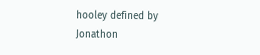hooley defined by Jonathon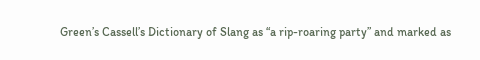Green’s Cassell’s Dictionary of Slang as “a rip-roaring party” and marked as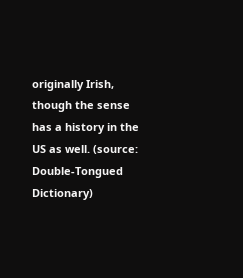originally Irish, though the sense has a history in the US as well. (source: Double-Tongued Dictionary)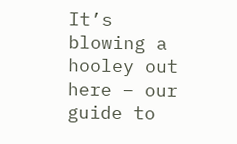It’s blowing a hooley out here – our guide to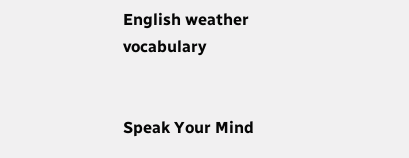English weather vocabulary


Speak Your Mind